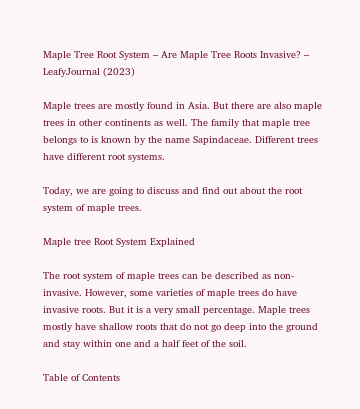Maple Tree Root System – Are Maple Tree Roots Invasive? – LeafyJournal (2023)

Maple trees are mostly found in Asia. But there are also maple trees in other continents as well. The family that maple tree belongs to is known by the name Sapindaceae. Different trees have different root systems.

Today, we are going to discuss and find out about the root system of maple trees.

Maple tree Root System Explained

The root system of maple trees can be described as non-invasive. However, some varieties of maple trees do have invasive roots. But it is a very small percentage. Maple trees mostly have shallow roots that do not go deep into the ground and stay within one and a half feet of the soil.

Table of Contents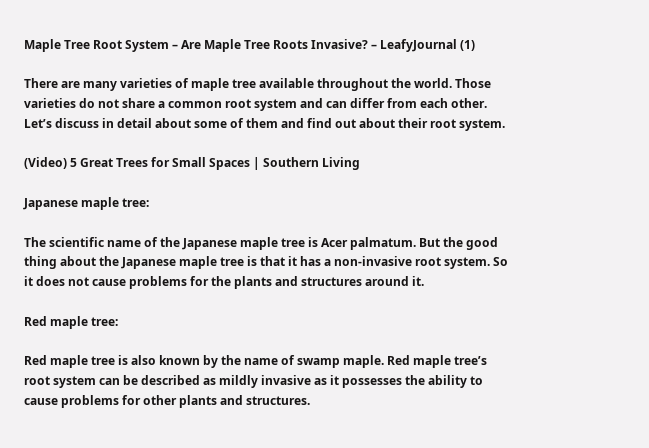Maple Tree Root System – Are Maple Tree Roots Invasive? – LeafyJournal (1)

There are many varieties of maple tree available throughout the world. Those varieties do not share a common root system and can differ from each other. Let’s discuss in detail about some of them and find out about their root system.

(Video) 5 Great Trees for Small Spaces | Southern Living

Japanese maple tree:

The scientific name of the Japanese maple tree is Acer palmatum. But the good thing about the Japanese maple tree is that it has a non-invasive root system. So it does not cause problems for the plants and structures around it.

Red maple tree:

Red maple tree is also known by the name of swamp maple. Red maple tree’s root system can be described as mildly invasive as it possesses the ability to cause problems for other plants and structures.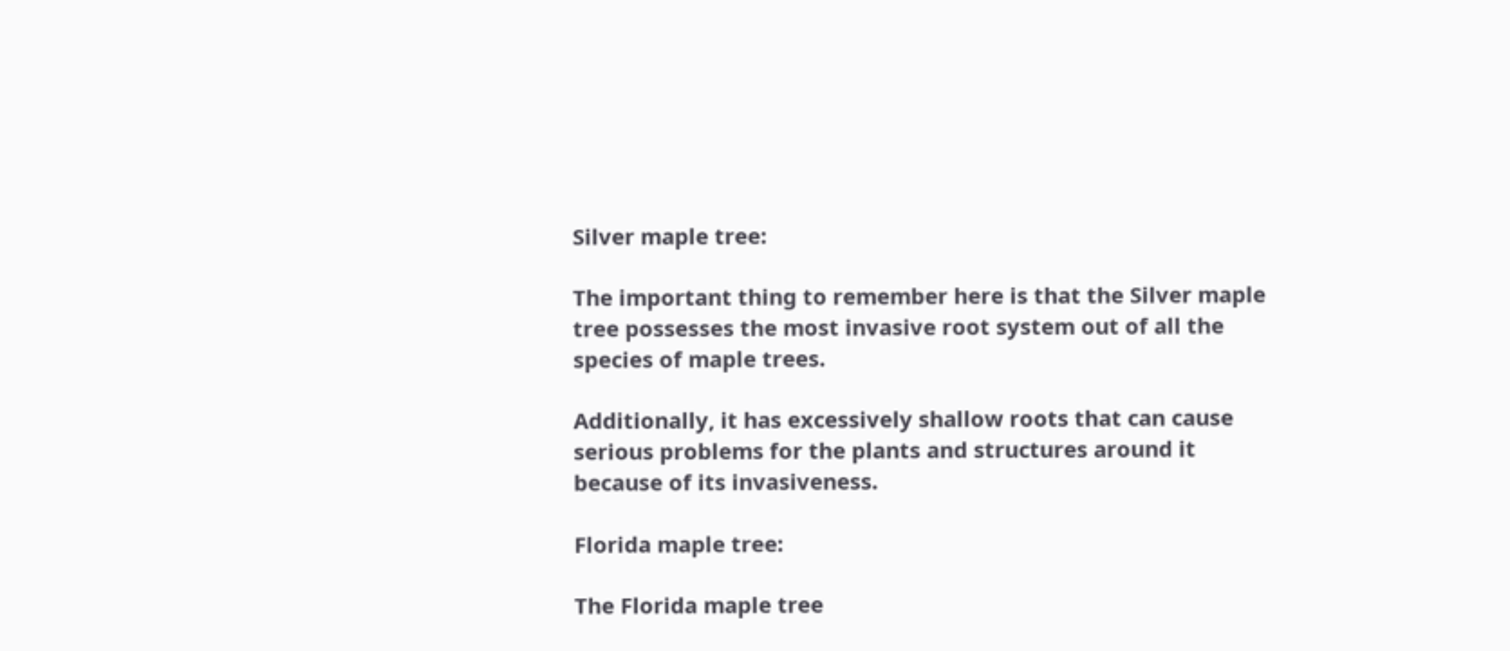Silver maple tree:

The important thing to remember here is that the Silver maple tree possesses the most invasive root system out of all the species of maple trees.

Additionally, it has excessively shallow roots that can cause serious problems for the plants and structures around it because of its invasiveness.

Florida maple tree:

The Florida maple tree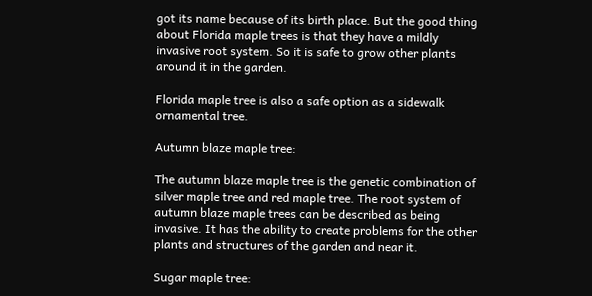got its name because of its birth place. But the good thing about Florida maple trees is that they have a mildly invasive root system. So it is safe to grow other plants around it in the garden.

Florida maple tree is also a safe option as a sidewalk ornamental tree.

Autumn blaze maple tree:

The autumn blaze maple tree is the genetic combination of silver maple tree and red maple tree. The root system of autumn blaze maple trees can be described as being invasive. It has the ability to create problems for the other plants and structures of the garden and near it.

Sugar maple tree: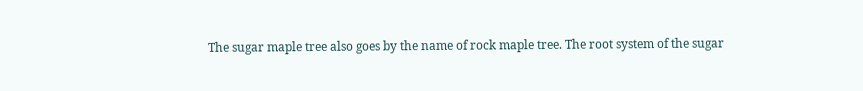The sugar maple tree also goes by the name of rock maple tree. The root system of the sugar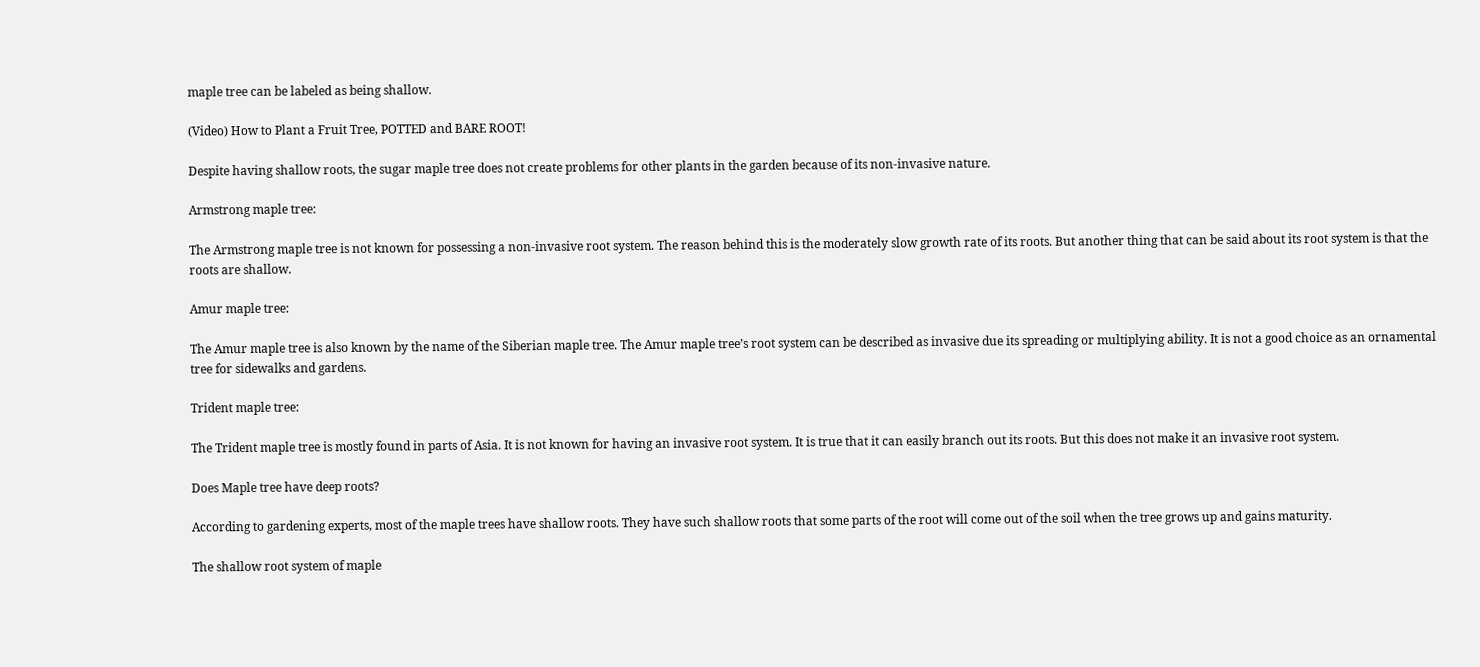maple tree can be labeled as being shallow.

(Video) How to Plant a Fruit Tree, POTTED and BARE ROOT!

Despite having shallow roots, the sugar maple tree does not create problems for other plants in the garden because of its non-invasive nature.

Armstrong maple tree:

The Armstrong maple tree is not known for possessing a non-invasive root system. The reason behind this is the moderately slow growth rate of its roots. But another thing that can be said about its root system is that the roots are shallow.

Amur maple tree:

The Amur maple tree is also known by the name of the Siberian maple tree. The Amur maple tree’s root system can be described as invasive due its spreading or multiplying ability. It is not a good choice as an ornamental tree for sidewalks and gardens.

Trident maple tree:

The Trident maple tree is mostly found in parts of Asia. It is not known for having an invasive root system. It is true that it can easily branch out its roots. But this does not make it an invasive root system.

Does Maple tree have deep roots?

According to gardening experts, most of the maple trees have shallow roots. They have such shallow roots that some parts of the root will come out of the soil when the tree grows up and gains maturity.

The shallow root system of maple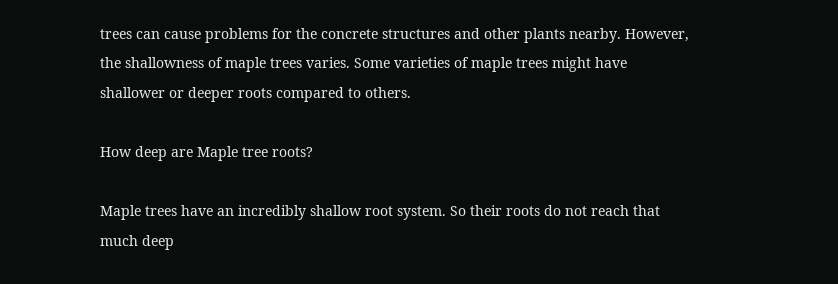trees can cause problems for the concrete structures and other plants nearby. However, the shallowness of maple trees varies. Some varieties of maple trees might have shallower or deeper roots compared to others.

How deep are Maple tree roots?

Maple trees have an incredibly shallow root system. So their roots do not reach that much deep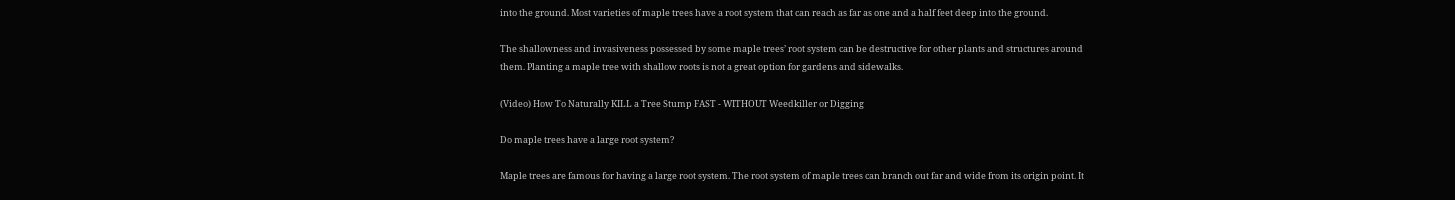into the ground. Most varieties of maple trees have a root system that can reach as far as one and a half feet deep into the ground.

The shallowness and invasiveness possessed by some maple trees’ root system can be destructive for other plants and structures around them. Planting a maple tree with shallow roots is not a great option for gardens and sidewalks.

(Video) How To Naturally KILL a Tree Stump FAST - WITHOUT Weedkiller or Digging

Do maple trees have a large root system?

Maple trees are famous for having a large root system. The root system of maple trees can branch out far and wide from its origin point. It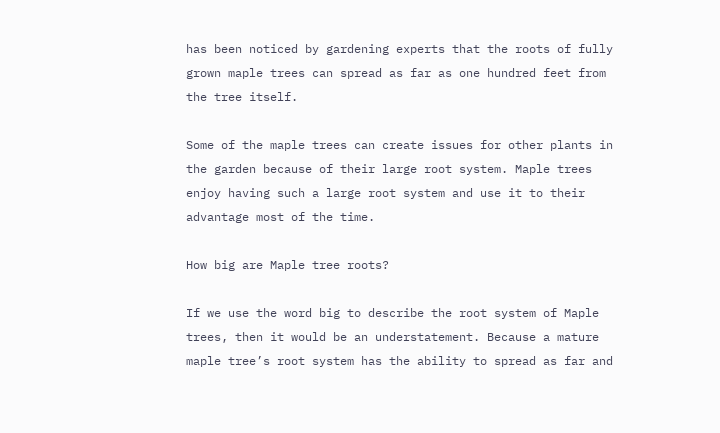has been noticed by gardening experts that the roots of fully grown maple trees can spread as far as one hundred feet from the tree itself.

Some of the maple trees can create issues for other plants in the garden because of their large root system. Maple trees enjoy having such a large root system and use it to their advantage most of the time.

How big are Maple tree roots?

If we use the word big to describe the root system of Maple trees, then it would be an understatement. Because a mature maple tree’s root system has the ability to spread as far and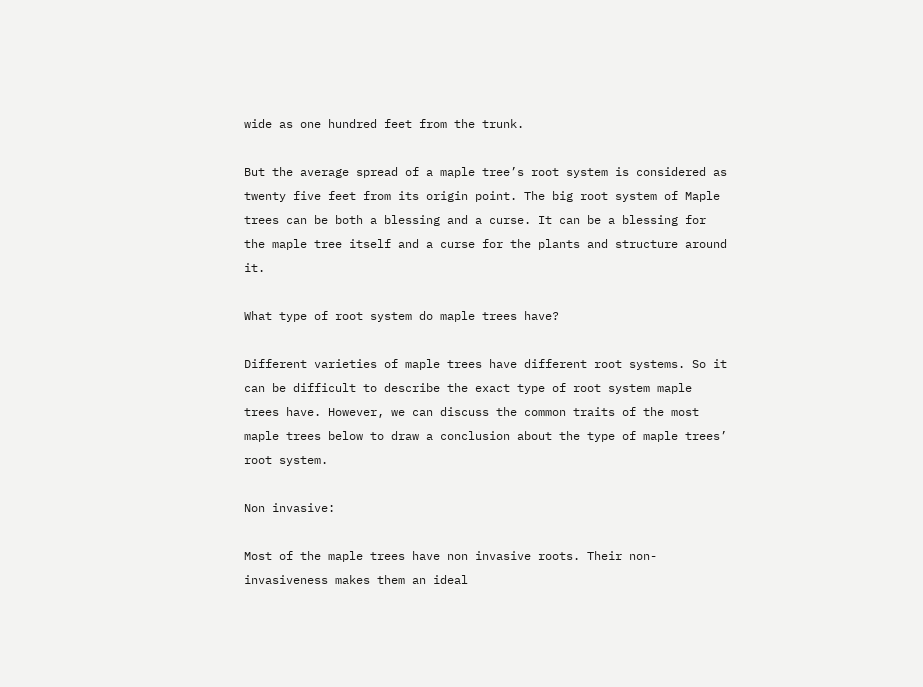wide as one hundred feet from the trunk.

But the average spread of a maple tree’s root system is considered as twenty five feet from its origin point. The big root system of Maple trees can be both a blessing and a curse. It can be a blessing for the maple tree itself and a curse for the plants and structure around it.

What type of root system do maple trees have?

Different varieties of maple trees have different root systems. So it can be difficult to describe the exact type of root system maple trees have. However, we can discuss the common traits of the most maple trees below to draw a conclusion about the type of maple trees’ root system.

Non invasive:

Most of the maple trees have non invasive roots. Their non-invasiveness makes them an ideal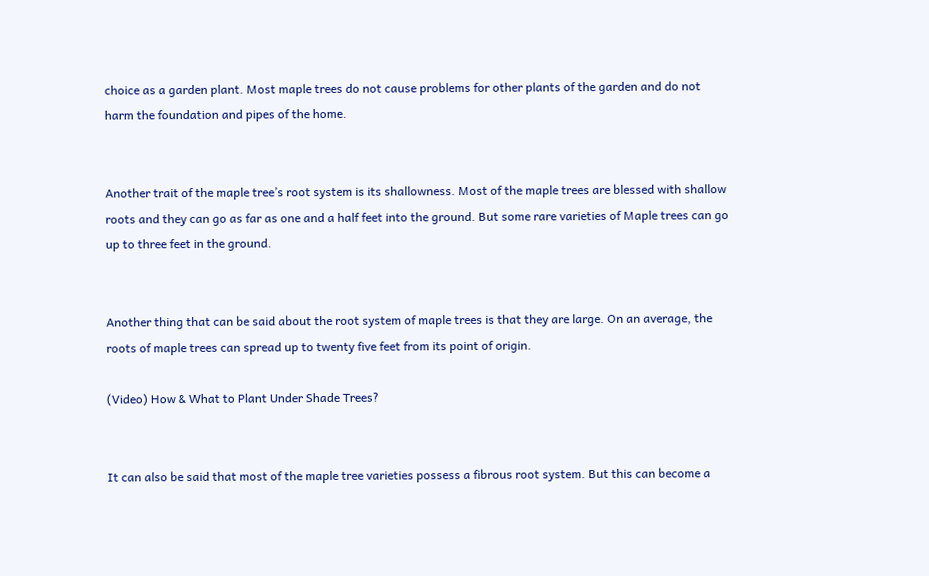choice as a garden plant. Most maple trees do not cause problems for other plants of the garden and do not harm the foundation and pipes of the home.


Another trait of the maple tree’s root system is its shallowness. Most of the maple trees are blessed with shallow roots and they can go as far as one and a half feet into the ground. But some rare varieties of Maple trees can go up to three feet in the ground.


Another thing that can be said about the root system of maple trees is that they are large. On an average, the roots of maple trees can spread up to twenty five feet from its point of origin.

(Video) How & What to Plant Under Shade Trees?


It can also be said that most of the maple tree varieties possess a fibrous root system. But this can become a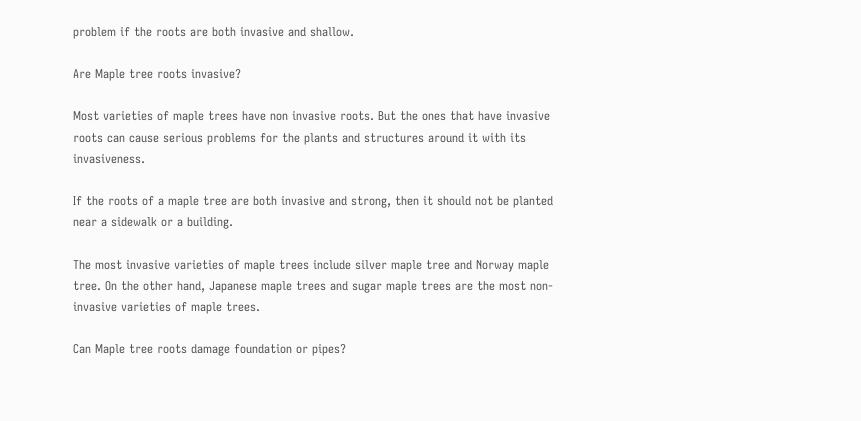problem if the roots are both invasive and shallow.

Are Maple tree roots invasive?

Most varieties of maple trees have non invasive roots. But the ones that have invasive roots can cause serious problems for the plants and structures around it with its invasiveness.

If the roots of a maple tree are both invasive and strong, then it should not be planted near a sidewalk or a building.

The most invasive varieties of maple trees include silver maple tree and Norway maple tree. On the other hand, Japanese maple trees and sugar maple trees are the most non-invasive varieties of maple trees.

Can Maple tree roots damage foundation or pipes?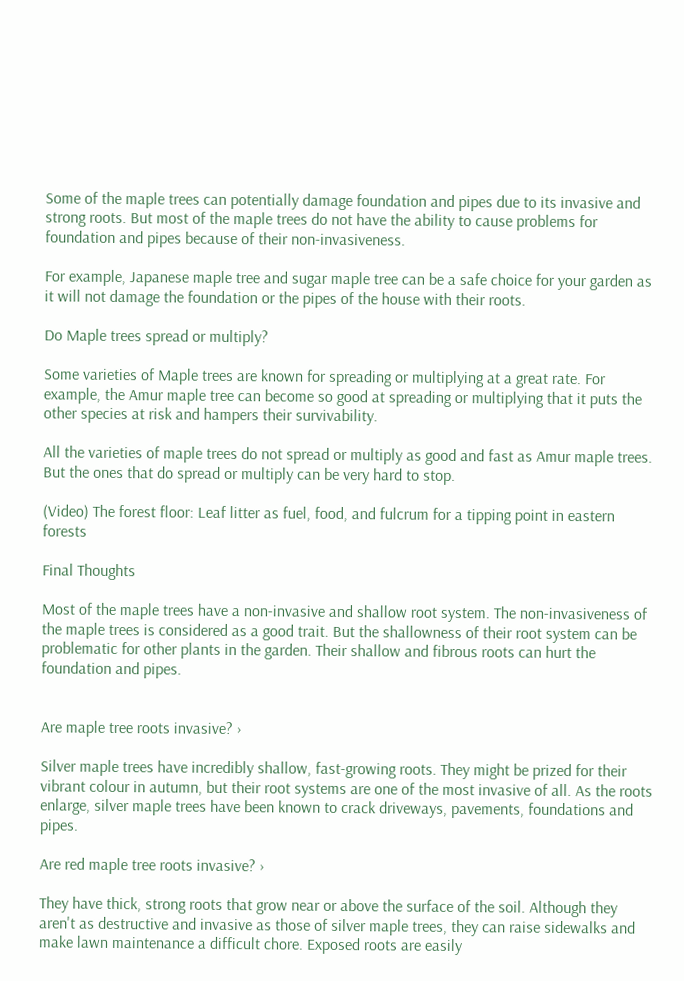Some of the maple trees can potentially damage foundation and pipes due to its invasive and strong roots. But most of the maple trees do not have the ability to cause problems for foundation and pipes because of their non-invasiveness.

For example, Japanese maple tree and sugar maple tree can be a safe choice for your garden as it will not damage the foundation or the pipes of the house with their roots.

Do Maple trees spread or multiply?

Some varieties of Maple trees are known for spreading or multiplying at a great rate. For example, the Amur maple tree can become so good at spreading or multiplying that it puts the other species at risk and hampers their survivability.

All the varieties of maple trees do not spread or multiply as good and fast as Amur maple trees. But the ones that do spread or multiply can be very hard to stop.

(Video) The forest floor: Leaf litter as fuel, food, and fulcrum for a tipping point in eastern forests

Final Thoughts

Most of the maple trees have a non-invasive and shallow root system. The non-invasiveness of the maple trees is considered as a good trait. But the shallowness of their root system can be problematic for other plants in the garden. Their shallow and fibrous roots can hurt the foundation and pipes.


Are maple tree roots invasive? ›

Silver maple trees have incredibly shallow, fast-growing roots. They might be prized for their vibrant colour in autumn, but their root systems are one of the most invasive of all. As the roots enlarge, silver maple trees have been known to crack driveways, pavements, foundations and pipes.

Are red maple tree roots invasive? ›

They have thick, strong roots that grow near or above the surface of the soil. Although they aren't as destructive and invasive as those of silver maple trees, they can raise sidewalks and make lawn maintenance a difficult chore. Exposed roots are easily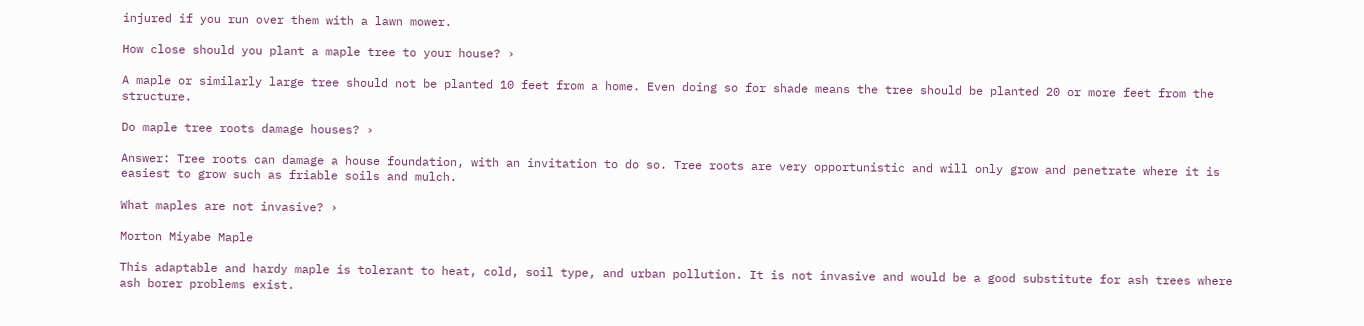injured if you run over them with a lawn mower.

How close should you plant a maple tree to your house? ›

A maple or similarly large tree should not be planted 10 feet from a home. Even doing so for shade means the tree should be planted 20 or more feet from the structure.

Do maple tree roots damage houses? ›

Answer: Tree roots can damage a house foundation, with an invitation to do so. Tree roots are very opportunistic and will only grow and penetrate where it is easiest to grow such as friable soils and mulch.

What maples are not invasive? ›

Morton Miyabe Maple

This adaptable and hardy maple is tolerant to heat, cold, soil type, and urban pollution. It is not invasive and would be a good substitute for ash trees where ash borer problems exist.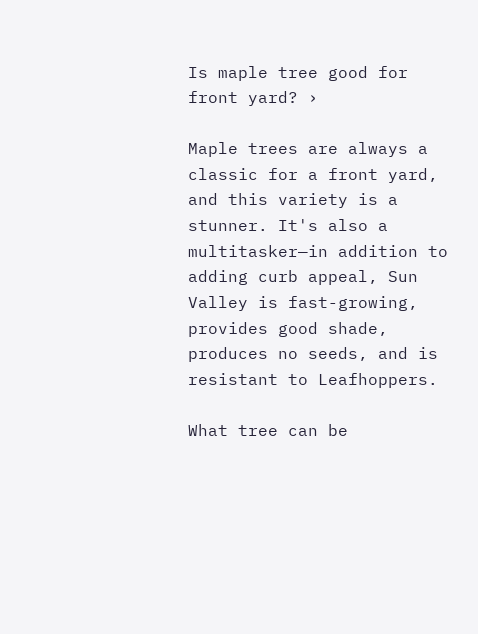Is maple tree good for front yard? ›

Maple trees are always a classic for a front yard, and this variety is a stunner. It's also a multitasker—in addition to adding curb appeal, Sun Valley is fast-growing, provides good shade, produces no seeds, and is resistant to Leafhoppers.

What tree can be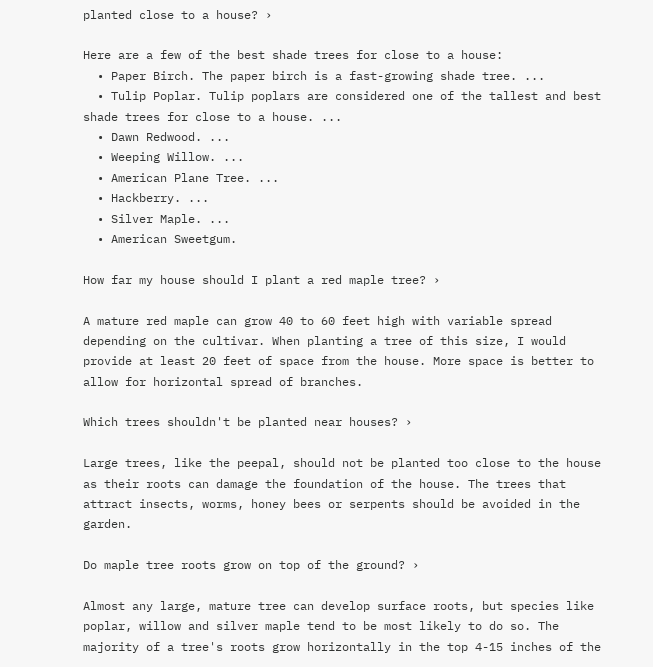planted close to a house? ›

Here are a few of the best shade trees for close to a house:
  • Paper Birch. The paper birch is a fast-growing shade tree. ...
  • Tulip Poplar. Tulip poplars are considered one of the tallest and best shade trees for close to a house. ...
  • Dawn Redwood. ...
  • Weeping Willow. ...
  • American Plane Tree. ...
  • Hackberry. ...
  • Silver Maple. ...
  • American Sweetgum.

How far my house should I plant a red maple tree? ›

A mature red maple can grow 40 to 60 feet high with variable spread depending on the cultivar. When planting a tree of this size, I would provide at least 20 feet of space from the house. More space is better to allow for horizontal spread of branches.

Which trees shouldn't be planted near houses? ›

Large trees, like the peepal, should not be planted too close to the house as their roots can damage the foundation of the house. The trees that attract insects, worms, honey bees or serpents should be avoided in the garden.

Do maple tree roots grow on top of the ground? ›

Almost any large, mature tree can develop surface roots, but species like poplar, willow and silver maple tend to be most likely to do so. The majority of a tree's roots grow horizontally in the top 4-15 inches of the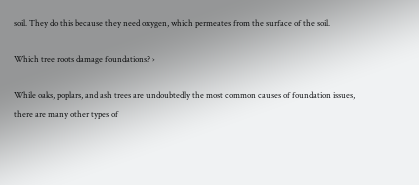soil. They do this because they need oxygen, which permeates from the surface of the soil.

Which tree roots damage foundations? ›

While oaks, poplars, and ash trees are undoubtedly the most common causes of foundation issues, there are many other types of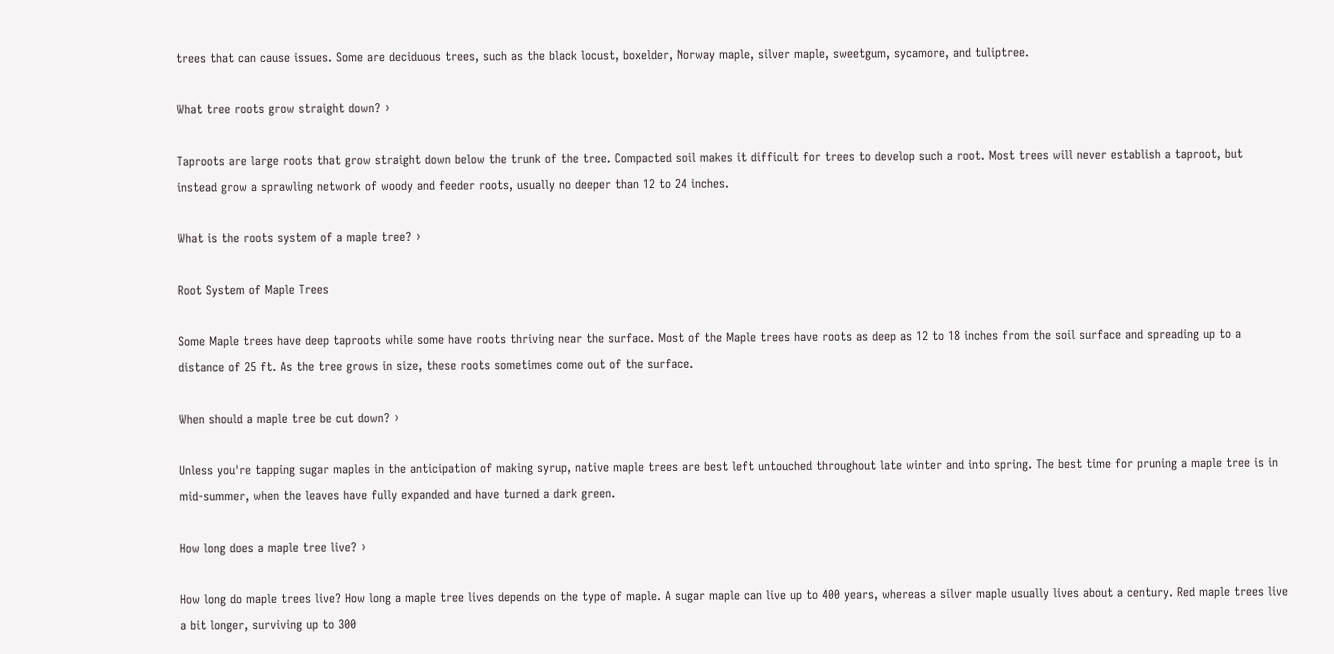trees that can cause issues. Some are deciduous trees, such as the black locust, boxelder, Norway maple, silver maple, sweetgum, sycamore, and tuliptree.

What tree roots grow straight down? ›

Taproots are large roots that grow straight down below the trunk of the tree. Compacted soil makes it difficult for trees to develop such a root. Most trees will never establish a taproot, but instead grow a sprawling network of woody and feeder roots, usually no deeper than 12 to 24 inches.

What is the roots system of a maple tree? ›

Root System of Maple Trees

Some Maple trees have deep taproots while some have roots thriving near the surface. Most of the Maple trees have roots as deep as 12 to 18 inches from the soil surface and spreading up to a distance of 25 ft. As the tree grows in size, these roots sometimes come out of the surface.

When should a maple tree be cut down? ›

Unless you're tapping sugar maples in the anticipation of making syrup, native maple trees are best left untouched throughout late winter and into spring. The best time for pruning a maple tree is in mid-summer, when the leaves have fully expanded and have turned a dark green.

How long does a maple tree live? ›

How long do maple trees live? How long a maple tree lives depends on the type of maple. A sugar maple can live up to 400 years, whereas a silver maple usually lives about a century. Red maple trees live a bit longer, surviving up to 300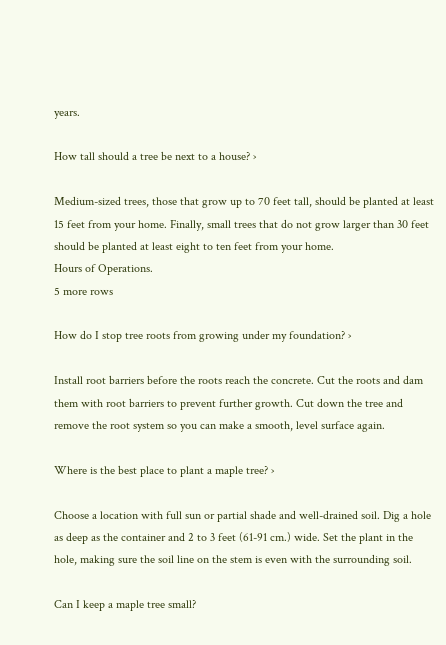years.

How tall should a tree be next to a house? ›

Medium-sized trees, those that grow up to 70 feet tall, should be planted at least 15 feet from your home. Finally, small trees that do not grow larger than 30 feet should be planted at least eight to ten feet from your home.
Hours of Operations.
5 more rows

How do I stop tree roots from growing under my foundation? ›

Install root barriers before the roots reach the concrete. Cut the roots and dam them with root barriers to prevent further growth. Cut down the tree and remove the root system so you can make a smooth, level surface again.

Where is the best place to plant a maple tree? ›

Choose a location with full sun or partial shade and well-drained soil. Dig a hole as deep as the container and 2 to 3 feet (61-91 cm.) wide. Set the plant in the hole, making sure the soil line on the stem is even with the surrounding soil.

Can I keep a maple tree small?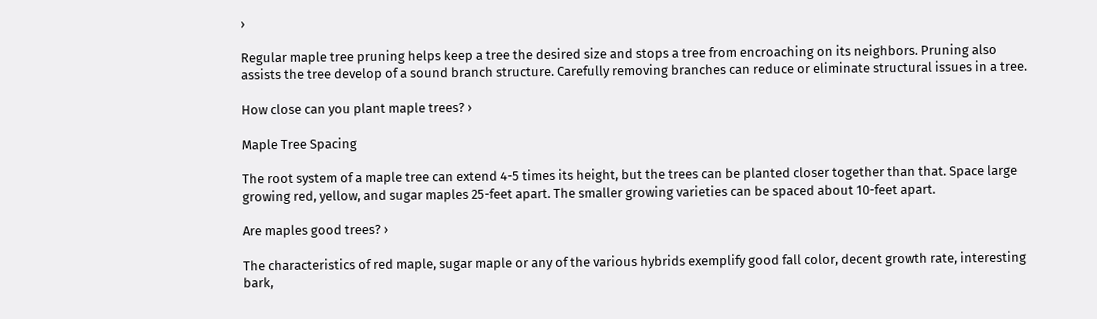›

Regular maple tree pruning helps keep a tree the desired size and stops a tree from encroaching on its neighbors. Pruning also assists the tree develop of a sound branch structure. Carefully removing branches can reduce or eliminate structural issues in a tree.

How close can you plant maple trees? ›

Maple Tree Spacing

The root system of a maple tree can extend 4-5 times its height, but the trees can be planted closer together than that. Space large growing red, yellow, and sugar maples 25-feet apart. The smaller growing varieties can be spaced about 10-feet apart.

Are maples good trees? ›

The characteristics of red maple, sugar maple or any of the various hybrids exemplify good fall color, decent growth rate, interesting bark,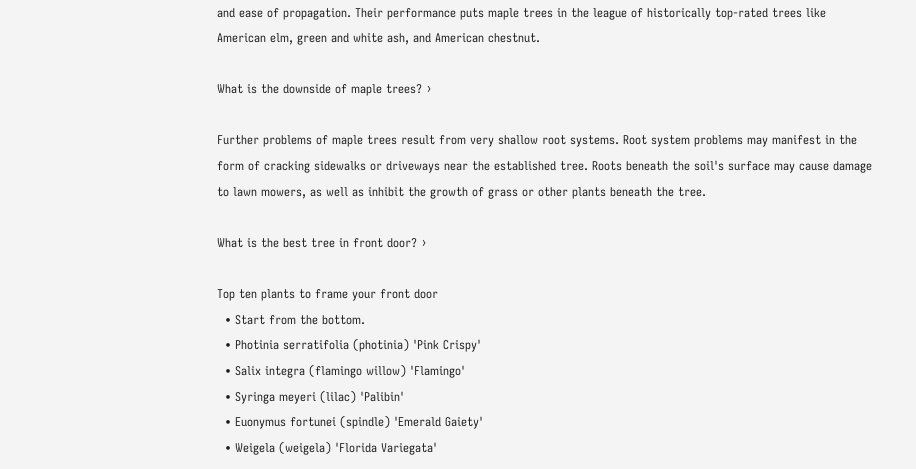and ease of propagation. Their performance puts maple trees in the league of historically top-rated trees like American elm, green and white ash, and American chestnut.

What is the downside of maple trees? ›

Further problems of maple trees result from very shallow root systems. Root system problems may manifest in the form of cracking sidewalks or driveways near the established tree. Roots beneath the soil's surface may cause damage to lawn mowers, as well as inhibit the growth of grass or other plants beneath the tree.

What is the best tree in front door? ›

Top ten plants to frame your front door
  • Start from the bottom.
  • Photinia serratifolia (photinia) 'Pink Crispy'
  • Salix integra (flamingo willow) 'Flamingo'
  • Syringa meyeri (lilac) 'Palibin'
  • Euonymus fortunei (spindle) 'Emerald Gaiety'
  • Weigela (weigela) 'Florida Variegata'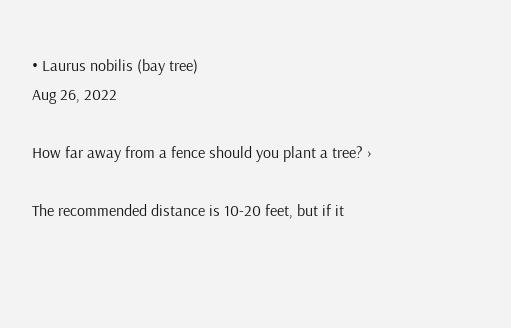• Laurus nobilis (bay tree)
Aug 26, 2022

How far away from a fence should you plant a tree? ›

The recommended distance is 10-20 feet, but if it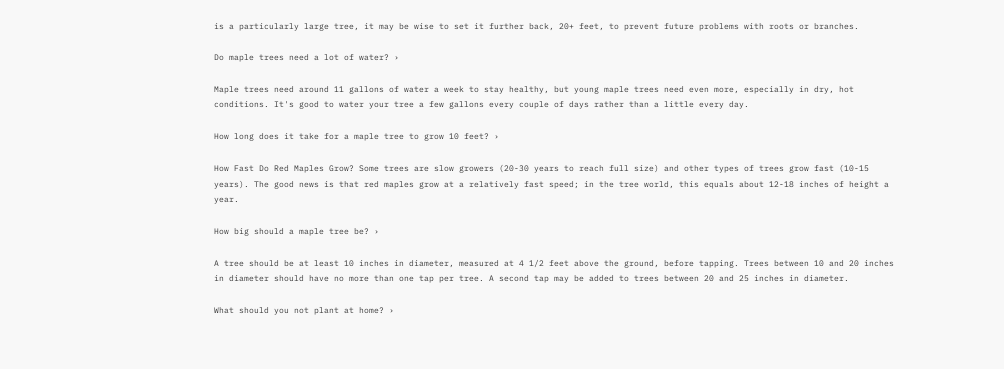is a particularly large tree, it may be wise to set it further back, 20+ feet, to prevent future problems with roots or branches.

Do maple trees need a lot of water? ›

Maple trees need around 11 gallons of water a week to stay healthy, but young maple trees need even more, especially in dry, hot conditions. It's good to water your tree a few gallons every couple of days rather than a little every day.

How long does it take for a maple tree to grow 10 feet? ›

How Fast Do Red Maples Grow? Some trees are slow growers (20-30 years to reach full size) and other types of trees grow fast (10-15 years). The good news is that red maples grow at a relatively fast speed; in the tree world, this equals about 12-18 inches of height a year.

How big should a maple tree be? ›

A tree should be at least 10 inches in diameter, measured at 4 1/2 feet above the ground, before tapping. Trees between 10 and 20 inches in diameter should have no more than one tap per tree. A second tap may be added to trees between 20 and 25 inches in diameter.

What should you not plant at home? ›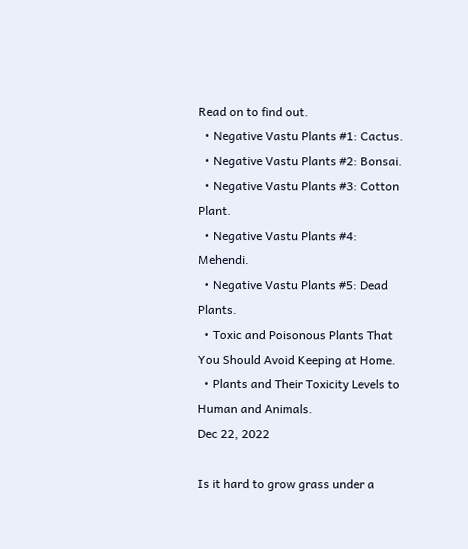Read on to find out.
  • Negative Vastu Plants #1: Cactus.
  • Negative Vastu Plants #2: Bonsai.
  • Negative Vastu Plants #3: Cotton Plant.
  • Negative Vastu Plants #4: Mehendi.
  • Negative Vastu Plants #5: Dead Plants.
  • Toxic and Poisonous Plants That You Should Avoid Keeping at Home.
  • Plants and Their Toxicity Levels to Human and Animals.
Dec 22, 2022

Is it hard to grow grass under a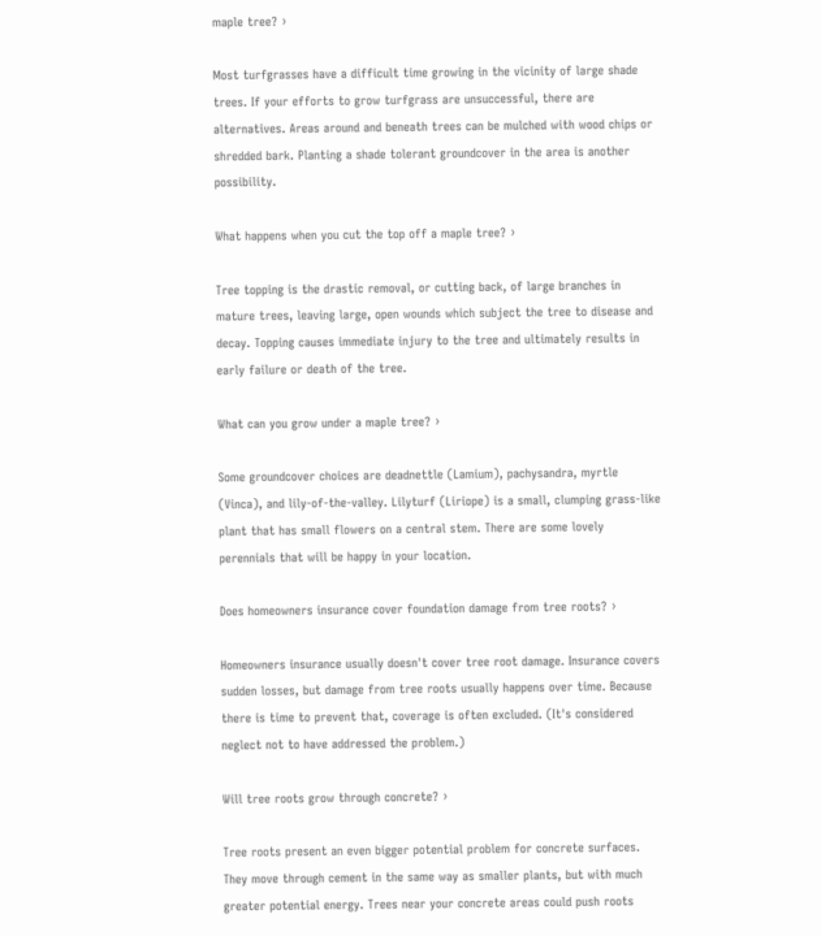maple tree? ›

Most turfgrasses have a difficult time growing in the vicinity of large shade trees. If your efforts to grow turfgrass are unsuccessful, there are alternatives. Areas around and beneath trees can be mulched with wood chips or shredded bark. Planting a shade tolerant groundcover in the area is another possibility.

What happens when you cut the top off a maple tree? ›

Tree topping is the drastic removal, or cutting back, of large branches in mature trees, leaving large, open wounds which subject the tree to disease and decay. Topping causes immediate injury to the tree and ultimately results in early failure or death of the tree.

What can you grow under a maple tree? ›

Some groundcover choices are deadnettle (Lamium), pachysandra, myrtle (Vinca), and lily-of-the-valley. Lilyturf (Liriope) is a small, clumping grass-like plant that has small flowers on a central stem. There are some lovely perennials that will be happy in your location.

Does homeowners insurance cover foundation damage from tree roots? ›

Homeowners insurance usually doesn't cover tree root damage. Insurance covers sudden losses, but damage from tree roots usually happens over time. Because there is time to prevent that, coverage is often excluded. (It's considered neglect not to have addressed the problem.)

Will tree roots grow through concrete? ›

Tree roots present an even bigger potential problem for concrete surfaces. They move through cement in the same way as smaller plants, but with much greater potential energy. Trees near your concrete areas could push roots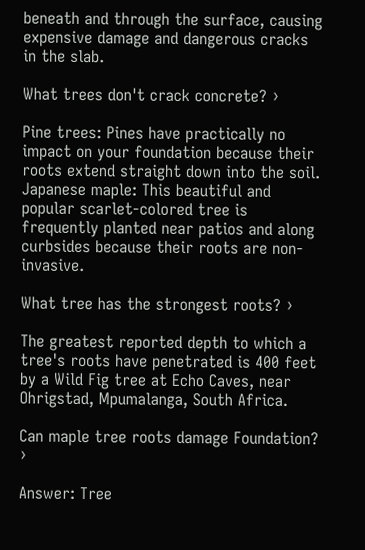beneath and through the surface, causing expensive damage and dangerous cracks in the slab.

What trees don't crack concrete? ›

Pine trees: Pines have practically no impact on your foundation because their roots extend straight down into the soil. Japanese maple: This beautiful and popular scarlet-colored tree is frequently planted near patios and along curbsides because their roots are non-invasive.

What tree has the strongest roots? ›

The greatest reported depth to which a tree's roots have penetrated is 400 feet by a Wild Fig tree at Echo Caves, near Ohrigstad, Mpumalanga, South Africa.

Can maple tree roots damage Foundation? ›

Answer: Tree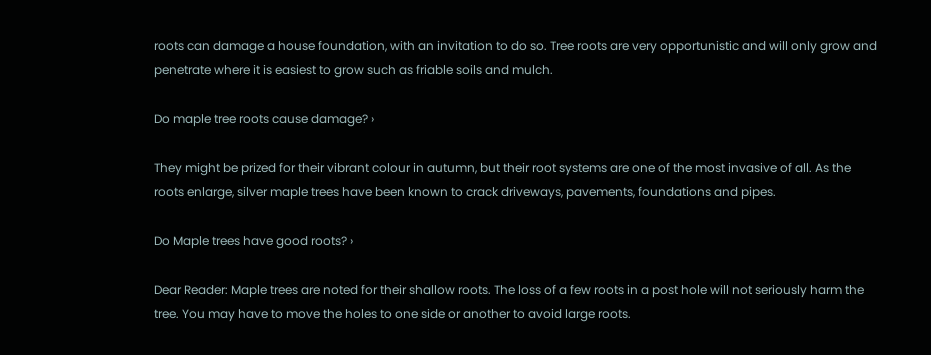roots can damage a house foundation, with an invitation to do so. Tree roots are very opportunistic and will only grow and penetrate where it is easiest to grow such as friable soils and mulch.

Do maple tree roots cause damage? ›

They might be prized for their vibrant colour in autumn, but their root systems are one of the most invasive of all. As the roots enlarge, silver maple trees have been known to crack driveways, pavements, foundations and pipes.

Do Maple trees have good roots? ›

Dear Reader: Maple trees are noted for their shallow roots. The loss of a few roots in a post hole will not seriously harm the tree. You may have to move the holes to one side or another to avoid large roots.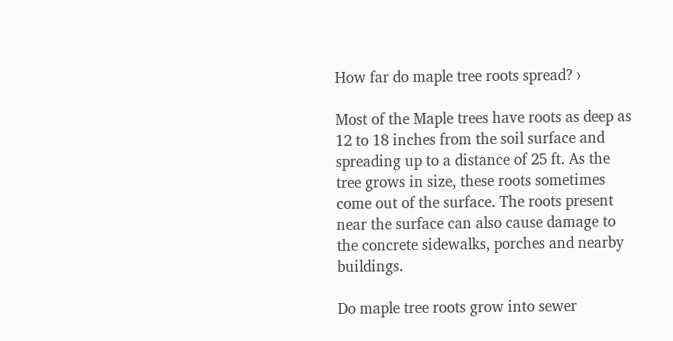How far do maple tree roots spread? ›

Most of the Maple trees have roots as deep as 12 to 18 inches from the soil surface and spreading up to a distance of 25 ft. As the tree grows in size, these roots sometimes come out of the surface. The roots present near the surface can also cause damage to the concrete sidewalks, porches and nearby buildings.

Do maple tree roots grow into sewer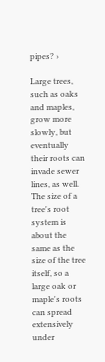pipes? ›

Large trees, such as oaks and maples, grow more slowly, but eventually their roots can invade sewer lines, as well. The size of a tree's root system is about the same as the size of the tree itself, so a large oak or maple's roots can spread extensively under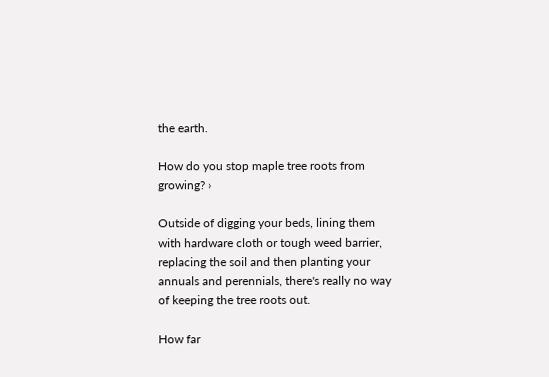the earth.

How do you stop maple tree roots from growing? ›

Outside of digging your beds, lining them with hardware cloth or tough weed barrier, replacing the soil and then planting your annuals and perennials, there's really no way of keeping the tree roots out.

How far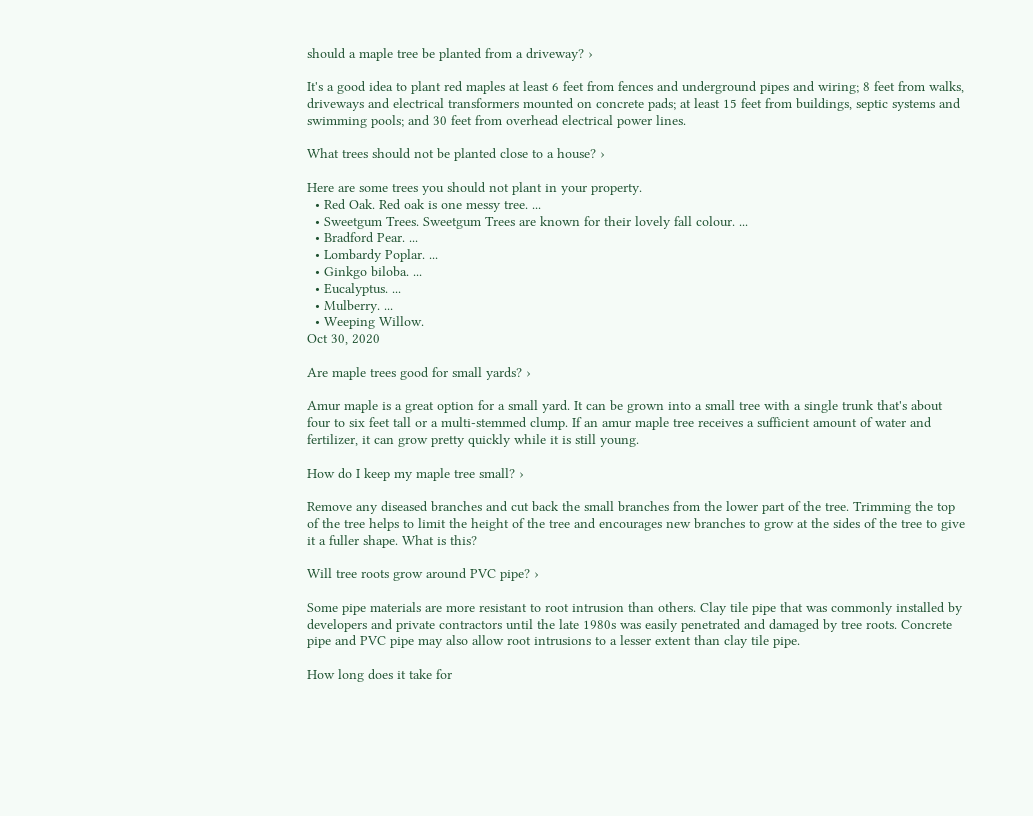should a maple tree be planted from a driveway? ›

It's a good idea to plant red maples at least 6 feet from fences and underground pipes and wiring; 8 feet from walks, driveways and electrical transformers mounted on concrete pads; at least 15 feet from buildings, septic systems and swimming pools; and 30 feet from overhead electrical power lines.

What trees should not be planted close to a house? ›

Here are some trees you should not plant in your property.
  • Red Oak. Red oak is one messy tree. ...
  • Sweetgum Trees. Sweetgum Trees are known for their lovely fall colour. ...
  • Bradford Pear. ...
  • Lombardy Poplar. ...
  • Ginkgo biloba. ...
  • Eucalyptus. ...
  • Mulberry. ...
  • Weeping Willow.
Oct 30, 2020

Are maple trees good for small yards? ›

Amur maple is a great option for a small yard. It can be grown into a small tree with a single trunk that's about four to six feet tall or a multi-stemmed clump. If an amur maple tree receives a sufficient amount of water and fertilizer, it can grow pretty quickly while it is still young.

How do I keep my maple tree small? ›

Remove any diseased branches and cut back the small branches from the lower part of the tree. Trimming the top of the tree helps to limit the height of the tree and encourages new branches to grow at the sides of the tree to give it a fuller shape. What is this?

Will tree roots grow around PVC pipe? ›

Some pipe materials are more resistant to root intrusion than others. Clay tile pipe that was commonly installed by developers and private contractors until the late 1980s was easily penetrated and damaged by tree roots. Concrete pipe and PVC pipe may also allow root intrusions to a lesser extent than clay tile pipe.

How long does it take for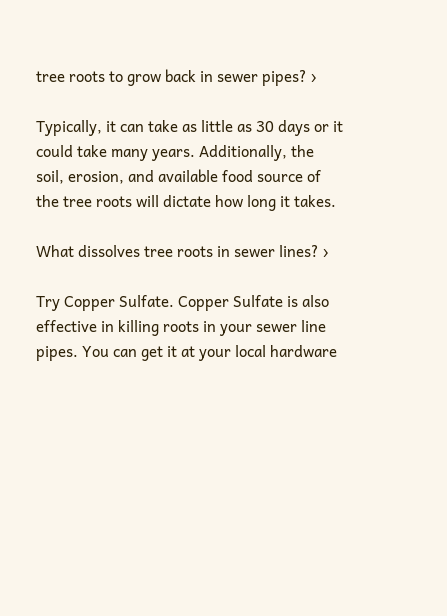tree roots to grow back in sewer pipes? ›

Typically, it can take as little as 30 days or it could take many years. Additionally, the soil, erosion, and available food source of the tree roots will dictate how long it takes.

What dissolves tree roots in sewer lines? ›

Try Copper Sulfate. Copper Sulfate is also effective in killing roots in your sewer line pipes. You can get it at your local hardware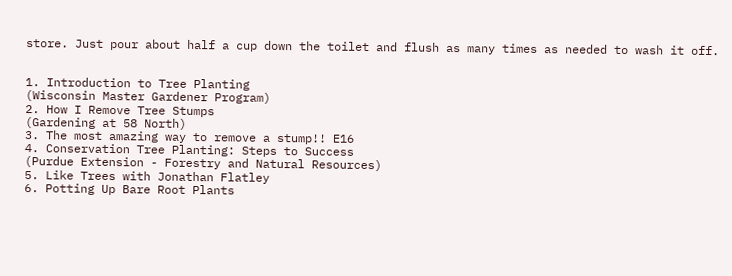store. Just pour about half a cup down the toilet and flush as many times as needed to wash it off.


1. Introduction to Tree Planting
(Wisconsin Master Gardener Program)
2. How I Remove Tree Stumps
(Gardening at 58 North)
3. The most amazing way to remove a stump!! E16
4. Conservation Tree Planting: Steps to Success
(Purdue Extension - Forestry and Natural Resources)
5. Like Trees with Jonathan Flatley
6. Potting Up Bare Root Plants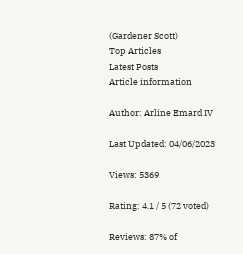(Gardener Scott)
Top Articles
Latest Posts
Article information

Author: Arline Emard IV

Last Updated: 04/06/2023

Views: 5369

Rating: 4.1 / 5 (72 voted)

Reviews: 87% of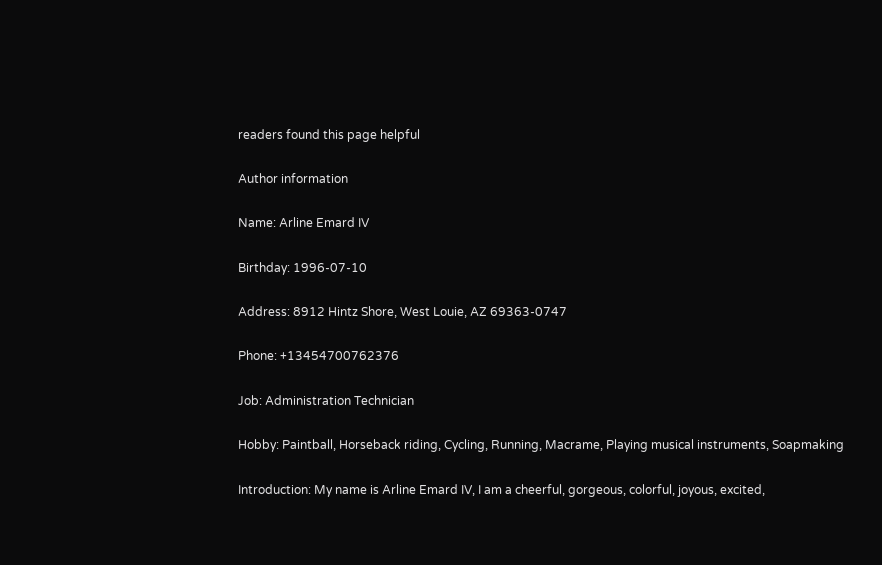readers found this page helpful

Author information

Name: Arline Emard IV

Birthday: 1996-07-10

Address: 8912 Hintz Shore, West Louie, AZ 69363-0747

Phone: +13454700762376

Job: Administration Technician

Hobby: Paintball, Horseback riding, Cycling, Running, Macrame, Playing musical instruments, Soapmaking

Introduction: My name is Arline Emard IV, I am a cheerful, gorgeous, colorful, joyous, excited,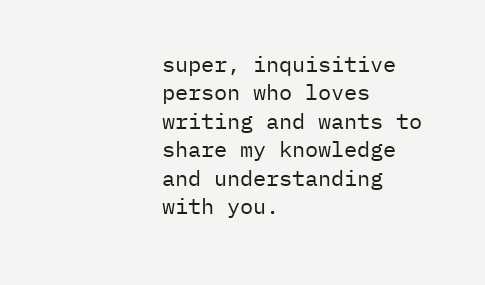super, inquisitive person who loves writing and wants to share my knowledge and understanding with you.